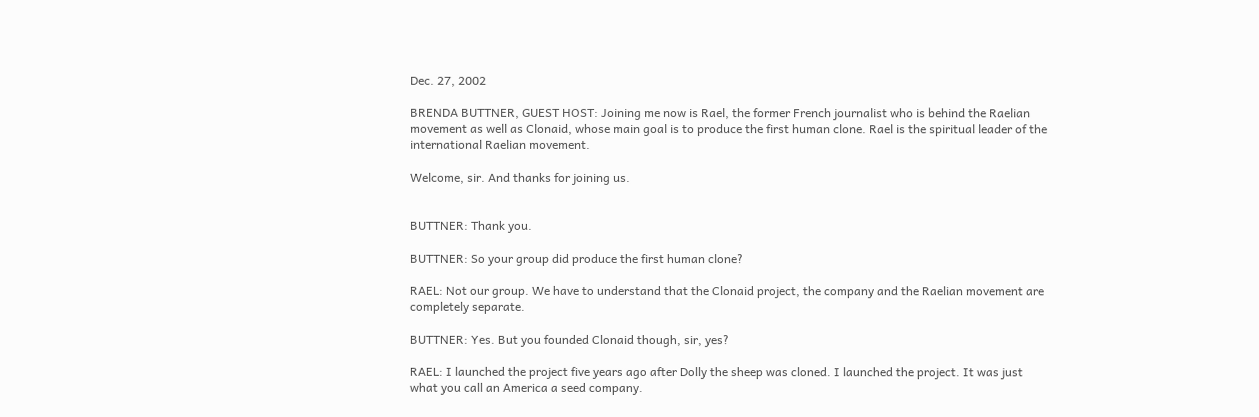Dec. 27, 2002

BRENDA BUTTNER, GUEST HOST: Joining me now is Rael, the former French journalist who is behind the Raelian movement as well as Clonaid, whose main goal is to produce the first human clone. Rael is the spiritual leader of the international Raelian movement.

Welcome, sir. And thanks for joining us.


BUTTNER: Thank you.

BUTTNER: So your group did produce the first human clone?

RAEL: Not our group. We have to understand that the Clonaid project, the company and the Raelian movement are completely separate.

BUTTNER: Yes. But you founded Clonaid though, sir, yes?

RAEL: I launched the project five years ago after Dolly the sheep was cloned. I launched the project. It was just what you call an America a seed company.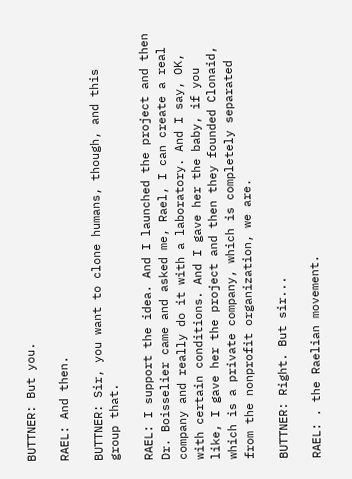BUTTNER: But you.

RAEL: And then.

BUTTNER: Sir, you want to clone humans, though, and this group that.

RAEL: I support the idea. And I launched the project and then Dr. Boisselier came and asked me, Rael, I can create a real company and really do it with a laboratory. And I say, OK, with certain conditions. And I gave her the baby, if you like, I gave her the project and then they founded Clonaid, which is a private company, which is completely separated from the nonprofit organization, we are.

BUTTNER: Right. But sir...

RAEL: . the Raelian movement.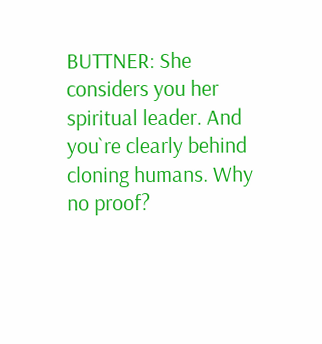BUTTNER: She considers you her spiritual leader. And you`re clearly behind cloning humans. Why no proof?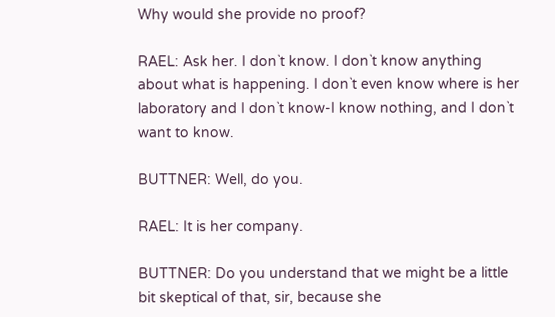Why would she provide no proof?

RAEL: Ask her. I don`t know. I don`t know anything about what is happening. I don`t even know where is her laboratory and I don`t know-I know nothing, and I don`t want to know.

BUTTNER: Well, do you.

RAEL: It is her company.

BUTTNER: Do you understand that we might be a little bit skeptical of that, sir, because she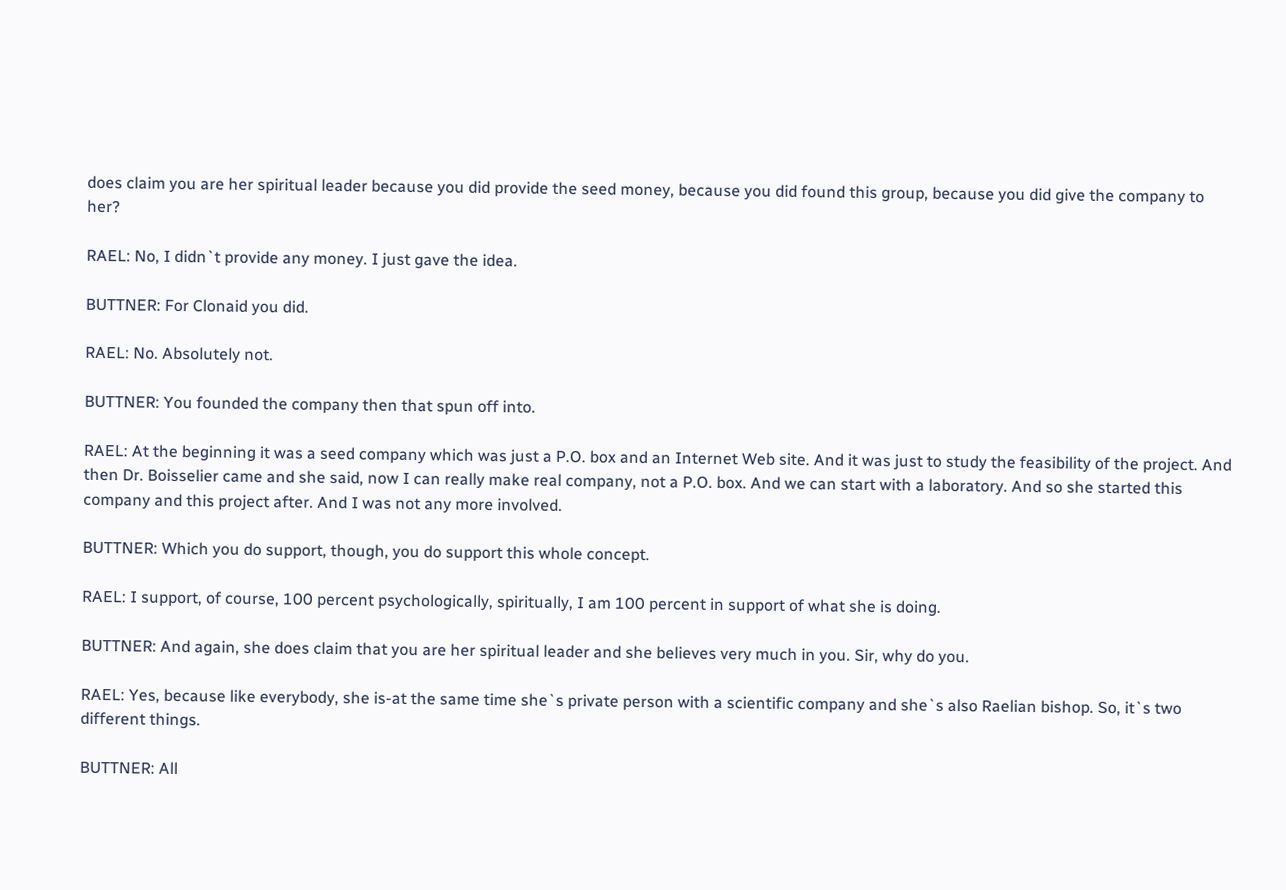does claim you are her spiritual leader because you did provide the seed money, because you did found this group, because you did give the company to her?

RAEL: No, I didn`t provide any money. I just gave the idea.

BUTTNER: For Clonaid you did.

RAEL: No. Absolutely not.

BUTTNER: You founded the company then that spun off into.

RAEL: At the beginning it was a seed company which was just a P.O. box and an Internet Web site. And it was just to study the feasibility of the project. And then Dr. Boisselier came and she said, now I can really make real company, not a P.O. box. And we can start with a laboratory. And so she started this company and this project after. And I was not any more involved.

BUTTNER: Which you do support, though, you do support this whole concept.

RAEL: I support, of course, 100 percent psychologically, spiritually, I am 100 percent in support of what she is doing.

BUTTNER: And again, she does claim that you are her spiritual leader and she believes very much in you. Sir, why do you.

RAEL: Yes, because like everybody, she is-at the same time she`s private person with a scientific company and she`s also Raelian bishop. So, it`s two different things.

BUTTNER: All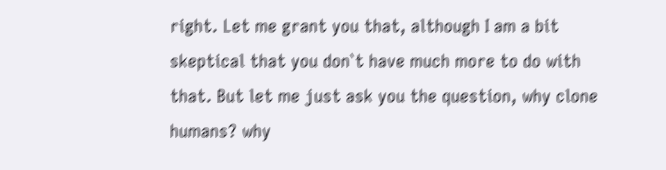right. Let me grant you that, although I am a bit skeptical that you don`t have much more to do with that. But let me just ask you the question, why clone humans? why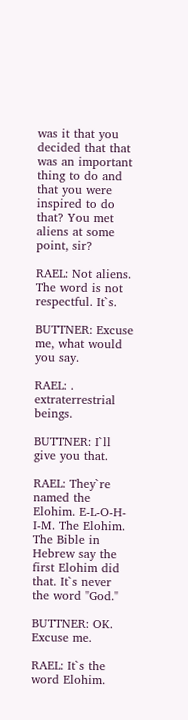was it that you decided that that was an important thing to do and that you were inspired to do that? You met aliens at some point, sir?

RAEL: Not aliens. The word is not respectful. It`s.

BUTTNER: Excuse me, what would you say.

RAEL: . extraterrestrial beings.

BUTTNER: I`ll give you that.

RAEL: They`re named the Elohim. E-L-O-H-I-M. The Elohim. The Bible in Hebrew say the first Elohim did that. It`s never the word "God."

BUTTNER: OK. Excuse me.

RAEL: It`s the word Elohim.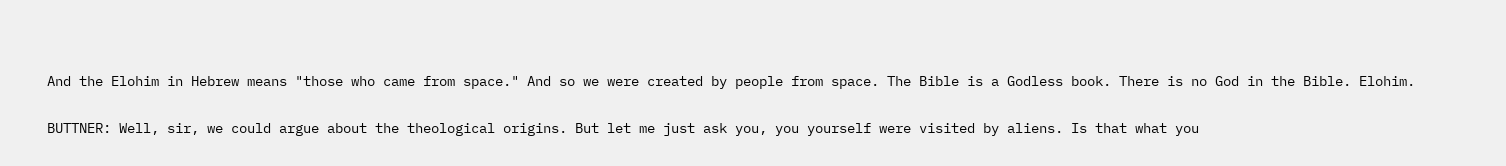And the Elohim in Hebrew means "those who came from space." And so we were created by people from space. The Bible is a Godless book. There is no God in the Bible. Elohim.

BUTTNER: Well, sir, we could argue about the theological origins. But let me just ask you, you yourself were visited by aliens. Is that what you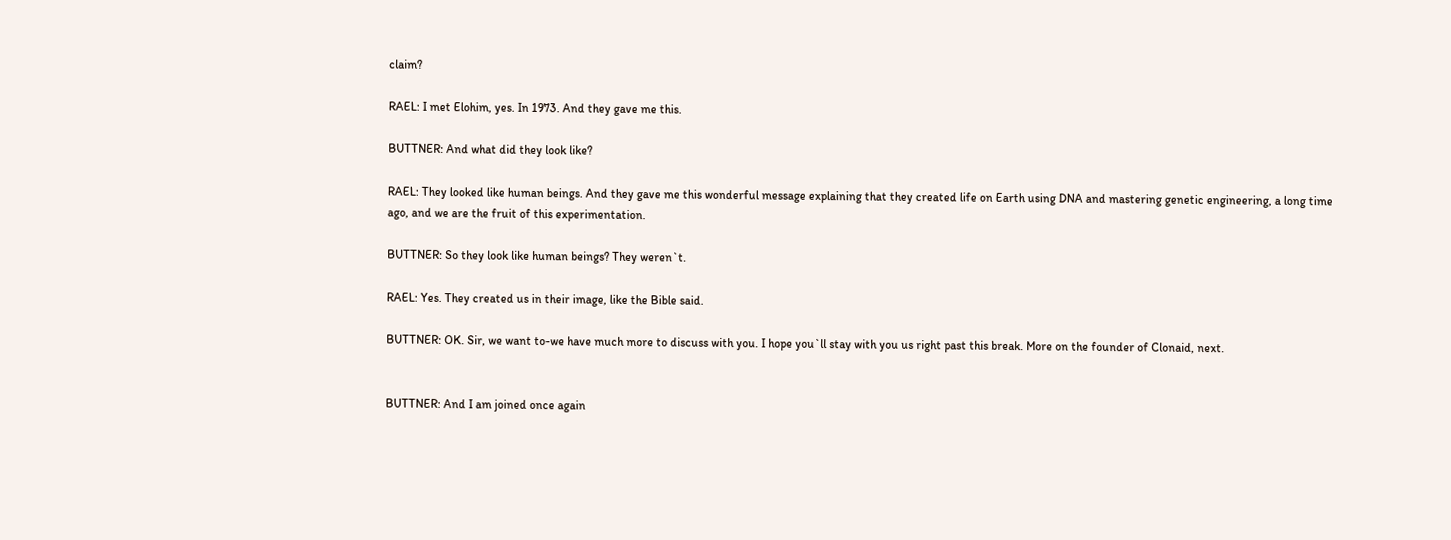claim?

RAEL: I met Elohim, yes. In 1973. And they gave me this.

BUTTNER: And what did they look like?

RAEL: They looked like human beings. And they gave me this wonderful message explaining that they created life on Earth using DNA and mastering genetic engineering, a long time ago, and we are the fruit of this experimentation.

BUTTNER: So they look like human beings? They weren`t.

RAEL: Yes. They created us in their image, like the Bible said.

BUTTNER: OK. Sir, we want to-we have much more to discuss with you. I hope you`ll stay with you us right past this break. More on the founder of Clonaid, next.


BUTTNER: And I am joined once again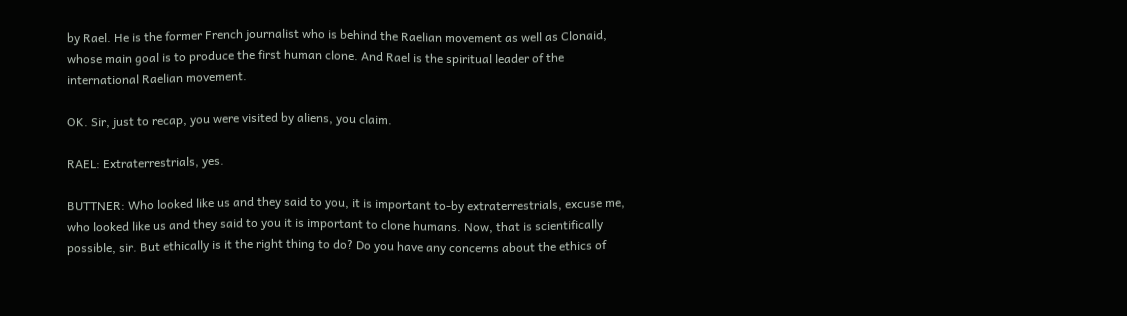by Rael. He is the former French journalist who is behind the Raelian movement as well as Clonaid, whose main goal is to produce the first human clone. And Rael is the spiritual leader of the international Raelian movement.

OK. Sir, just to recap, you were visited by aliens, you claim.

RAEL: Extraterrestrials, yes.

BUTTNER: Who looked like us and they said to you, it is important to-by extraterrestrials, excuse me, who looked like us and they said to you it is important to clone humans. Now, that is scientifically possible, sir. But ethically is it the right thing to do? Do you have any concerns about the ethics of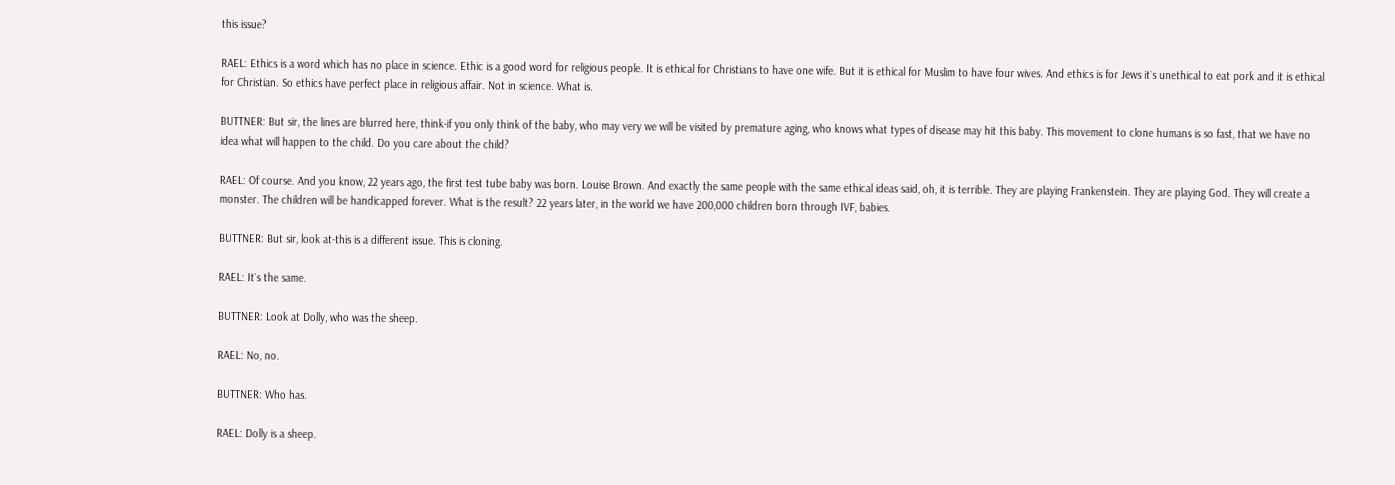this issue?

RAEL: Ethics is a word which has no place in science. Ethic is a good word for religious people. It is ethical for Christians to have one wife. But it is ethical for Muslim to have four wives. And ethics is for Jews it`s unethical to eat pork and it is ethical for Christian. So ethics have perfect place in religious affair. Not in science. What is.

BUTTNER: But sir, the lines are blurred here, think-if you only think of the baby, who may very we will be visited by premature aging, who knows what types of disease may hit this baby. This movement to clone humans is so fast, that we have no idea what will happen to the child. Do you care about the child?

RAEL: Of course. And you know, 22 years ago, the first test tube baby was born. Louise Brown. And exactly the same people with the same ethical ideas said, oh, it is terrible. They are playing Frankenstein. They are playing God. They will create a monster. The children will be handicapped forever. What is the result? 22 years later, in the world we have 200,000 children born through IVF, babies.

BUTTNER: But sir, look at-this is a different issue. This is cloning.

RAEL: It`s the same.

BUTTNER: Look at Dolly, who was the sheep.

RAEL: No, no.

BUTTNER: Who has.

RAEL: Dolly is a sheep.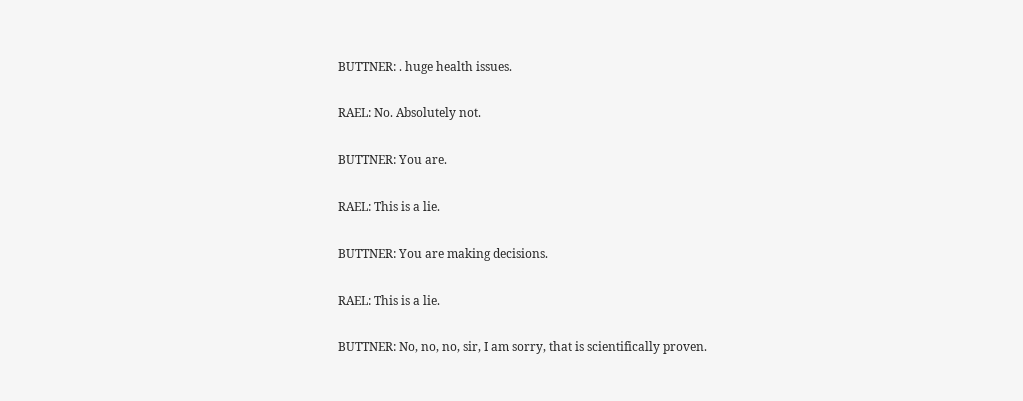BUTTNER: . huge health issues.

RAEL: No. Absolutely not.

BUTTNER: You are.

RAEL: This is a lie.

BUTTNER: You are making decisions.

RAEL: This is a lie.

BUTTNER: No, no, no, sir, I am sorry, that is scientifically proven.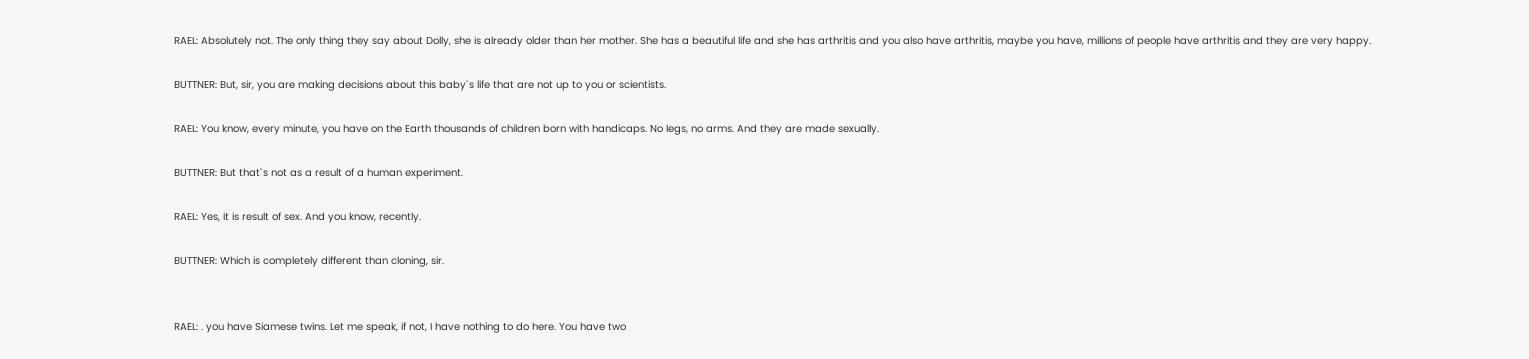RAEL: Absolutely not. The only thing they say about Dolly, she is already older than her mother. She has a beautiful life and she has arthritis and you also have arthritis, maybe you have, millions of people have arthritis and they are very happy.

BUTTNER: But, sir, you are making decisions about this baby`s life that are not up to you or scientists.

RAEL: You know, every minute, you have on the Earth thousands of children born with handicaps. No legs, no arms. And they are made sexually.

BUTTNER: But that`s not as a result of a human experiment.

RAEL: Yes, it is result of sex. And you know, recently.

BUTTNER: Which is completely different than cloning, sir.


RAEL: . you have Siamese twins. Let me speak, if not, I have nothing to do here. You have two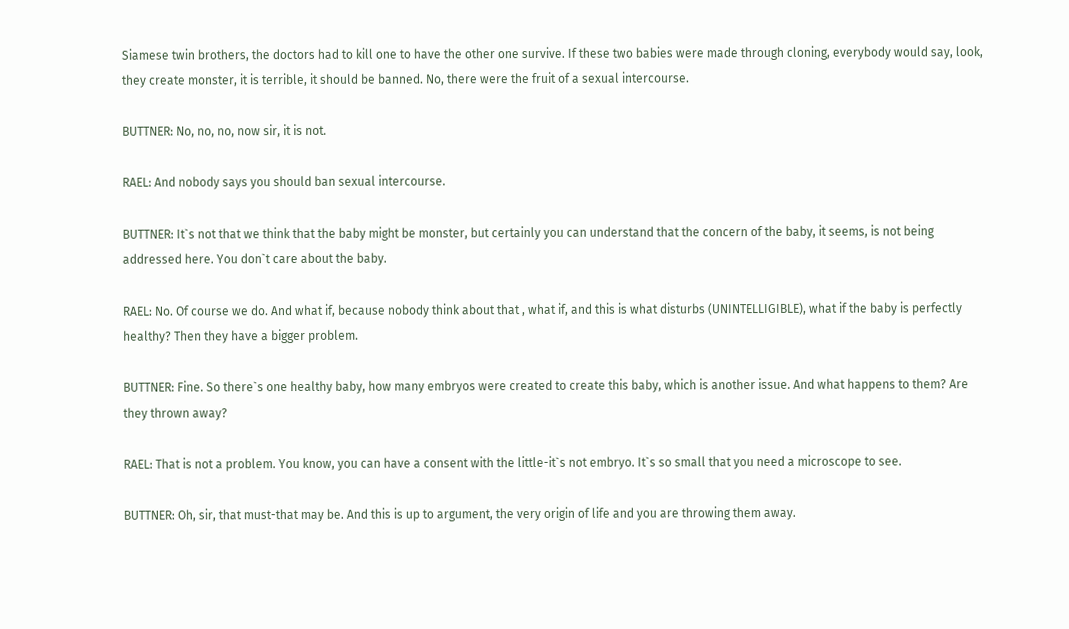Siamese twin brothers, the doctors had to kill one to have the other one survive. If these two babies were made through cloning, everybody would say, look, they create monster, it is terrible, it should be banned. No, there were the fruit of a sexual intercourse.

BUTTNER: No, no, no, now sir, it is not.

RAEL: And nobody says you should ban sexual intercourse.

BUTTNER: It`s not that we think that the baby might be monster, but certainly you can understand that the concern of the baby, it seems, is not being addressed here. You don`t care about the baby.

RAEL: No. Of course we do. And what if, because nobody think about that , what if, and this is what disturbs (UNINTELLIGIBLE), what if the baby is perfectly healthy? Then they have a bigger problem.

BUTTNER: Fine. So there`s one healthy baby, how many embryos were created to create this baby, which is another issue. And what happens to them? Are they thrown away?

RAEL: That is not a problem. You know, you can have a consent with the little-it`s not embryo. It`s so small that you need a microscope to see.

BUTTNER: Oh, sir, that must-that may be. And this is up to argument, the very origin of life and you are throwing them away.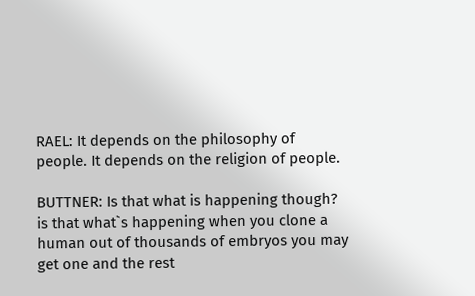RAEL: It depends on the philosophy of people. It depends on the religion of people.

BUTTNER: Is that what is happening though? is that what`s happening when you clone a human out of thousands of embryos you may get one and the rest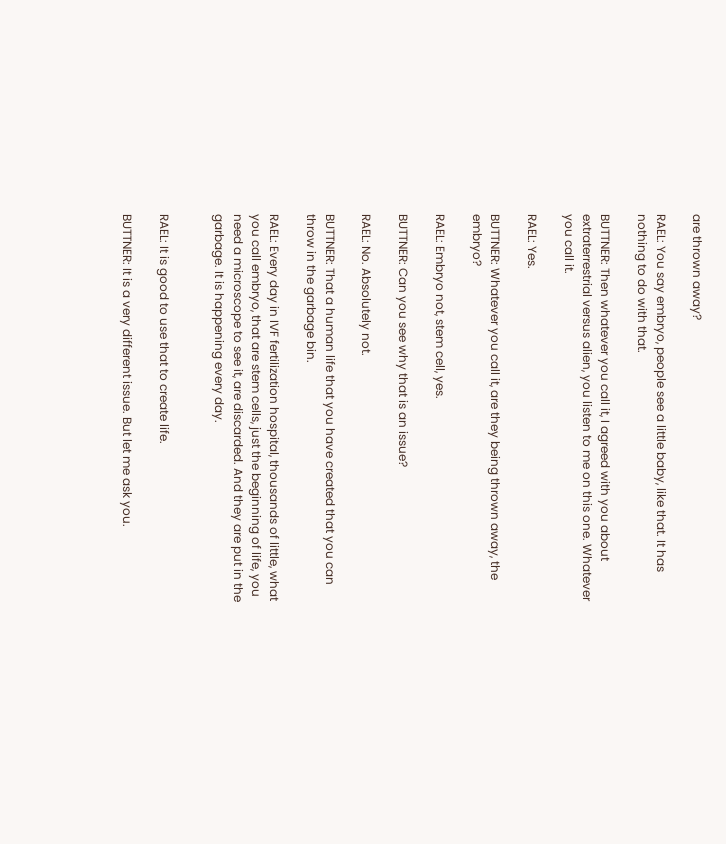are thrown away?

RAEL: You say embryo, people see a little baby, like that. It has nothing to do with that.

BUTTNER: Then whatever you call it, I agreed with you about extraterrestrial versus alien, you listen to me on this one. Whatever you call it.

RAEL: Yes.

BUTTNER: Whatever you call it, are they being thrown away, the embryo?

RAEL: Embryo not, stem cell, yes.

BUTTNER: Can you see why that is an issue?

RAEL: No. Absolutely not.

BUTTNER: That a human life that you have created that you can throw in the garbage bin.

RAEL: Every day in IVF fertilization hospital, thousands of little, what you call embryo, that are stem cells, just the beginning of life, you need a microscope to see it, are discarded. And they are put in the garbage. It is happening every day.


RAEL: It is good to use that to create life.

BUTTNER: It is a very different issue. But let me ask you.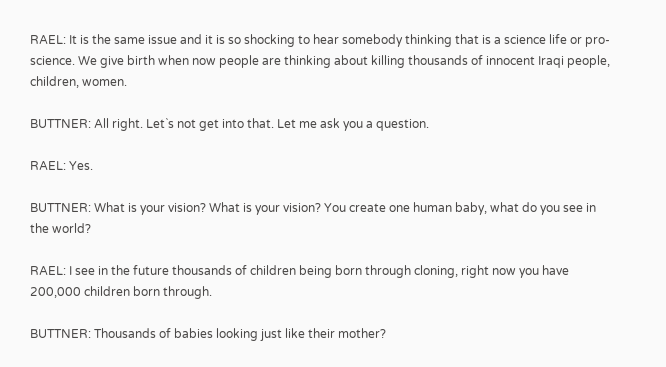RAEL: It is the same issue and it is so shocking to hear somebody thinking that is a science life or pro-science. We give birth when now people are thinking about killing thousands of innocent Iraqi people, children, women.

BUTTNER: All right. Let`s not get into that. Let me ask you a question.

RAEL: Yes.

BUTTNER: What is your vision? What is your vision? You create one human baby, what do you see in the world?

RAEL: I see in the future thousands of children being born through cloning, right now you have 200,000 children born through.

BUTTNER: Thousands of babies looking just like their mother?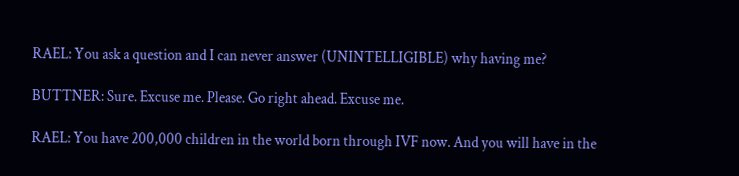RAEL: You ask a question and I can never answer (UNINTELLIGIBLE) why having me?

BUTTNER: Sure. Excuse me. Please. Go right ahead. Excuse me.

RAEL: You have 200,000 children in the world born through IVF now. And you will have in the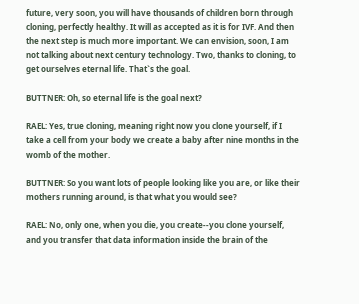future, very soon, you will have thousands of children born through cloning, perfectly healthy. It will as accepted as it is for IVF. And then the next step is much more important. We can envision, soon, I am not talking about next century technology. Two, thanks to cloning, to get ourselves eternal life. That`s the goal.

BUTTNER: Oh, so eternal life is the goal next?

RAEL: Yes, true cloning, meaning right now you clone yourself, if I take a cell from your body we create a baby after nine months in the womb of the mother.

BUTTNER: So you want lots of people looking like you are, or like their mothers running around, is that what you would see?

RAEL: No, only one, when you die, you create--you clone yourself, and you transfer that data information inside the brain of the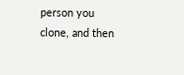person you clone, and then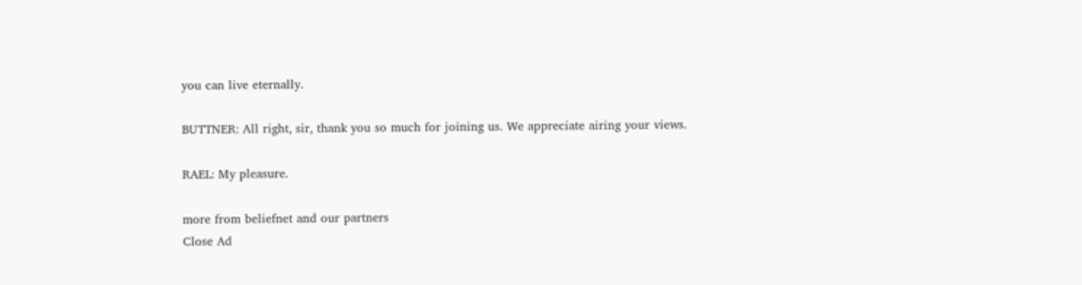you can live eternally.

BUTTNER: All right, sir, thank you so much for joining us. We appreciate airing your views.

RAEL: My pleasure.

more from beliefnet and our partners
Close Ad